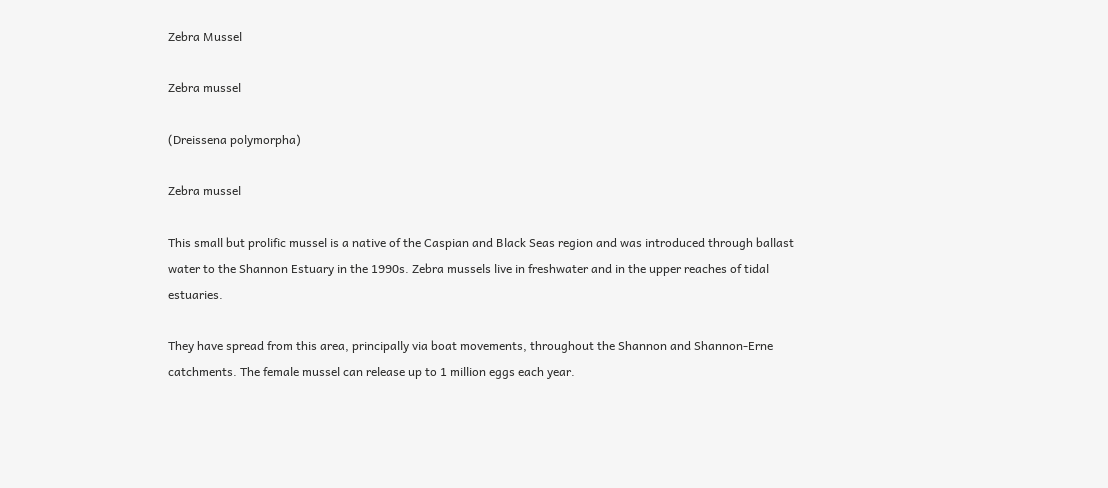Zebra Mussel

Zebra mussel

(Dreissena polymorpha)

Zebra mussel

This small but prolific mussel is a native of the Caspian and Black Seas region and was introduced through ballast water to the Shannon Estuary in the 1990s. Zebra mussels live in freshwater and in the upper reaches of tidal estuaries.

They have spread from this area, principally via boat movements, throughout the Shannon and Shannon-Erne catchments. The female mussel can release up to 1 million eggs each year.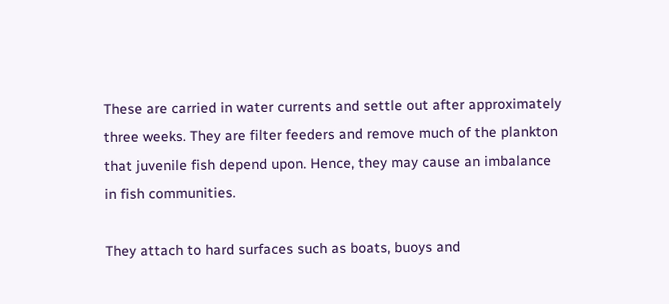These are carried in water currents and settle out after approximately three weeks. They are filter feeders and remove much of the plankton that juvenile fish depend upon. Hence, they may cause an imbalance in fish communities.

They attach to hard surfaces such as boats, buoys and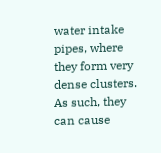water intake pipes, where they form very dense clusters. As such, they can cause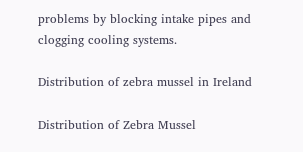problems by blocking intake pipes and clogging cooling systems.

Distribution of zebra mussel in Ireland

Distribution of Zebra Mussel